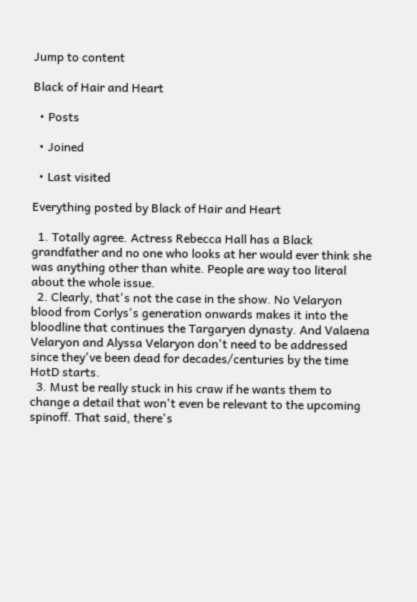Jump to content

Black of Hair and Heart

  • Posts

  • Joined

  • Last visited

Everything posted by Black of Hair and Heart

  1. Totally agree. Actress Rebecca Hall has a Black grandfather and no one who looks at her would ever think she was anything other than white. People are way too literal about the whole issue.
  2. Clearly, that's not the case in the show. No Velaryon blood from Corlys's generation onwards makes it into the bloodline that continues the Targaryen dynasty. And Valaena Velaryon and Alyssa Velaryon don't need to be addressed since they've been dead for decades/centuries by the time HotD starts.
  3. Must be really stuck in his craw if he wants them to change a detail that won't even be relevant to the upcoming spinoff. That said, there's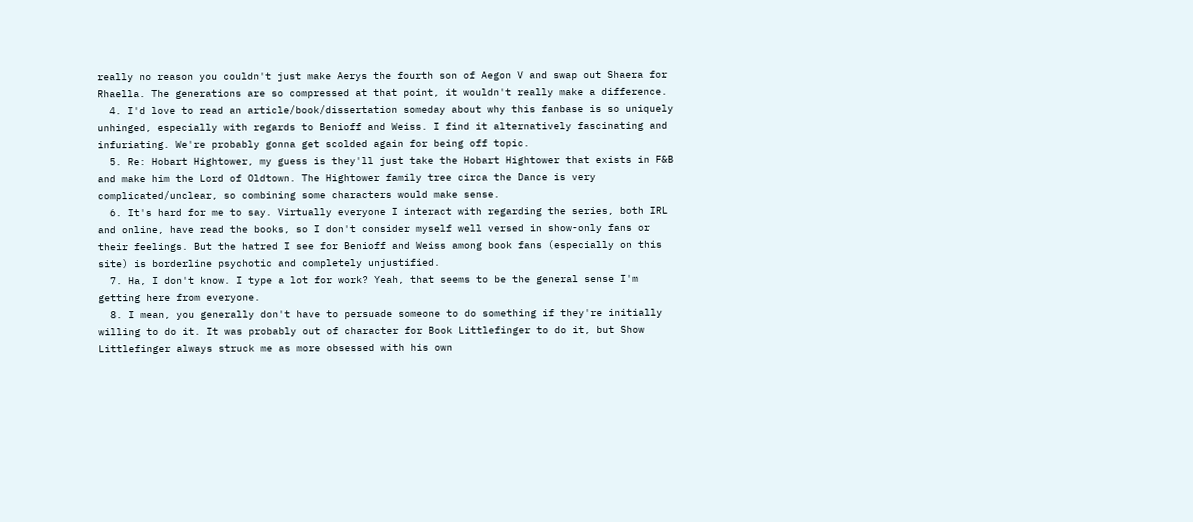really no reason you couldn't just make Aerys the fourth son of Aegon V and swap out Shaera for Rhaella. The generations are so compressed at that point, it wouldn't really make a difference.
  4. I'd love to read an article/book/dissertation someday about why this fanbase is so uniquely unhinged, especially with regards to Benioff and Weiss. I find it alternatively fascinating and infuriating. We're probably gonna get scolded again for being off topic.
  5. Re: Hobart Hightower, my guess is they'll just take the Hobart Hightower that exists in F&B and make him the Lord of Oldtown. The Hightower family tree circa the Dance is very complicated/unclear, so combining some characters would make sense.
  6. It's hard for me to say. Virtually everyone I interact with regarding the series, both IRL and online, have read the books, so I don't consider myself well versed in show-only fans or their feelings. But the hatred I see for Benioff and Weiss among book fans (especially on this site) is borderline psychotic and completely unjustified.
  7. Ha, I don't know. I type a lot for work? Yeah, that seems to be the general sense I'm getting here from everyone.
  8. I mean, you generally don't have to persuade someone to do something if they're initially willing to do it. It was probably out of character for Book Littlefinger to do it, but Show Littlefinger always struck me as more obsessed with his own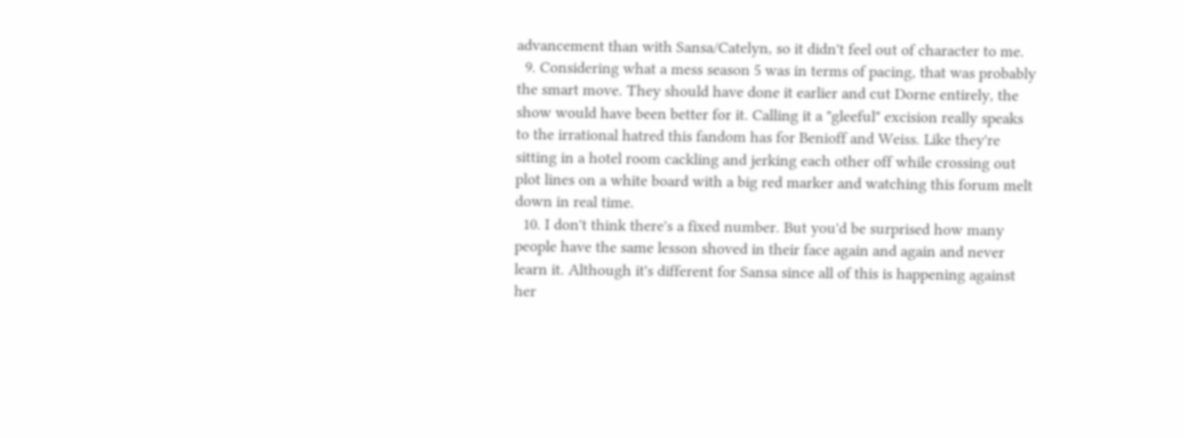advancement than with Sansa/Catelyn, so it didn't feel out of character to me.
  9. Considering what a mess season 5 was in terms of pacing, that was probably the smart move. They should have done it earlier and cut Dorne entirely, the show would have been better for it. Calling it a "gleeful" excision really speaks to the irrational hatred this fandom has for Benioff and Weiss. Like they're sitting in a hotel room cackling and jerking each other off while crossing out plot lines on a white board with a big red marker and watching this forum melt down in real time.
  10. I don't think there's a fixed number. But you'd be surprised how many people have the same lesson shoved in their face again and again and never learn it. Although it's different for Sansa since all of this is happening against her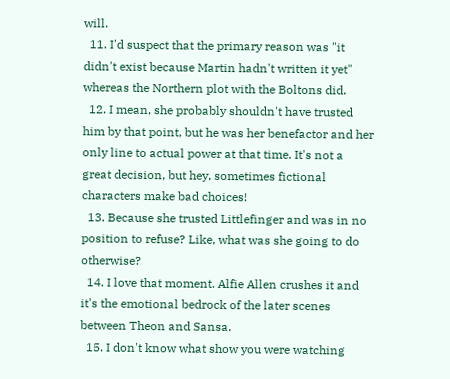will.
  11. I'd suspect that the primary reason was "it didn't exist because Martin hadn't written it yet" whereas the Northern plot with the Boltons did.
  12. I mean, she probably shouldn't have trusted him by that point, but he was her benefactor and her only line to actual power at that time. It's not a great decision, but hey, sometimes fictional characters make bad choices!
  13. Because she trusted Littlefinger and was in no position to refuse? Like, what was she going to do otherwise?
  14. I love that moment. Alfie Allen crushes it and it's the emotional bedrock of the later scenes between Theon and Sansa.
  15. I don't know what show you were watching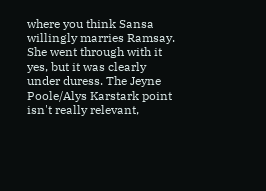where you think Sansa willingly marries Ramsay. She went through with it yes, but it was clearly under duress. The Jeyne Poole/Alys Karstark point isn't really relevant,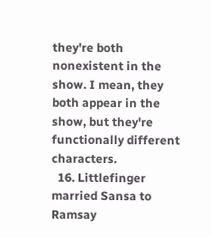they're both nonexistent in the show. I mean, they both appear in the show, but they're functionally different characters.
  16. Littlefinger married Sansa to Ramsay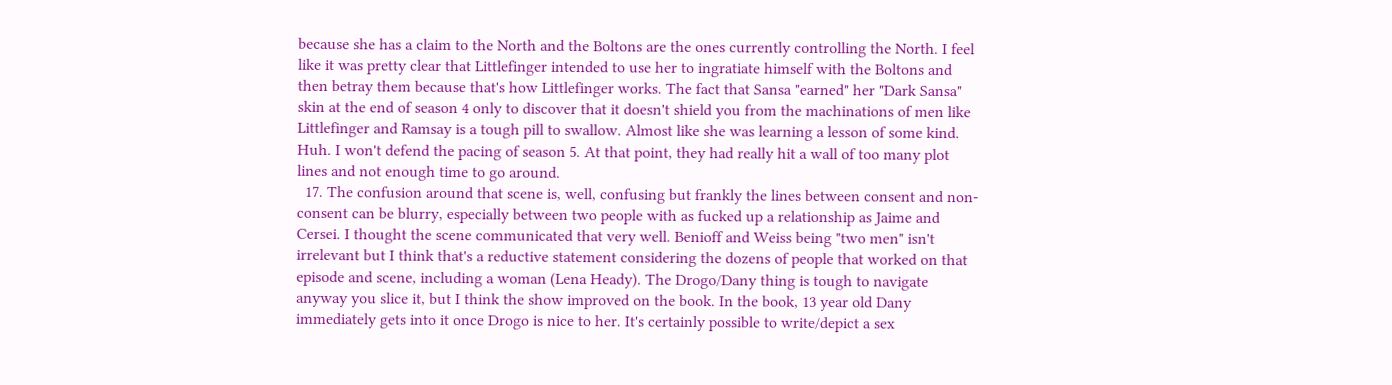because she has a claim to the North and the Boltons are the ones currently controlling the North. I feel like it was pretty clear that Littlefinger intended to use her to ingratiate himself with the Boltons and then betray them because that's how Littlefinger works. The fact that Sansa "earned" her "Dark Sansa" skin at the end of season 4 only to discover that it doesn't shield you from the machinations of men like Littlefinger and Ramsay is a tough pill to swallow. Almost like she was learning a lesson of some kind. Huh. I won't defend the pacing of season 5. At that point, they had really hit a wall of too many plot lines and not enough time to go around.
  17. The confusion around that scene is, well, confusing but frankly the lines between consent and non-consent can be blurry, especially between two people with as fucked up a relationship as Jaime and Cersei. I thought the scene communicated that very well. Benioff and Weiss being "two men" isn't irrelevant but I think that's a reductive statement considering the dozens of people that worked on that episode and scene, including a woman (Lena Heady). The Drogo/Dany thing is tough to navigate anyway you slice it, but I think the show improved on the book. In the book, 13 year old Dany immediately gets into it once Drogo is nice to her. It's certainly possible to write/depict a sex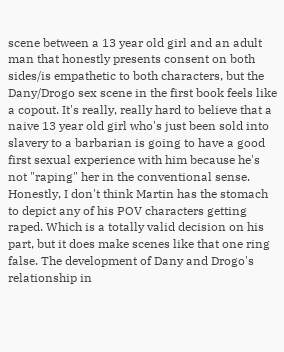scene between a 13 year old girl and an adult man that honestly presents consent on both sides/is empathetic to both characters, but the Dany/Drogo sex scene in the first book feels like a copout. It's really, really hard to believe that a naive 13 year old girl who's just been sold into slavery to a barbarian is going to have a good first sexual experience with him because he's not "raping" her in the conventional sense. Honestly, I don't think Martin has the stomach to depict any of his POV characters getting raped. Which is a totally valid decision on his part, but it does make scenes like that one ring false. The development of Dany and Drogo's relationship in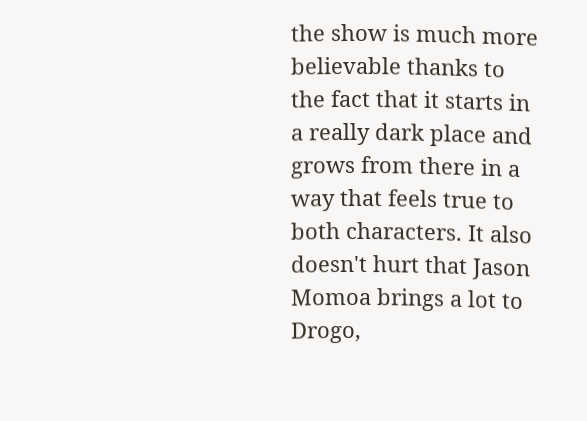the show is much more believable thanks to the fact that it starts in a really dark place and grows from there in a way that feels true to both characters. It also doesn't hurt that Jason Momoa brings a lot to Drogo,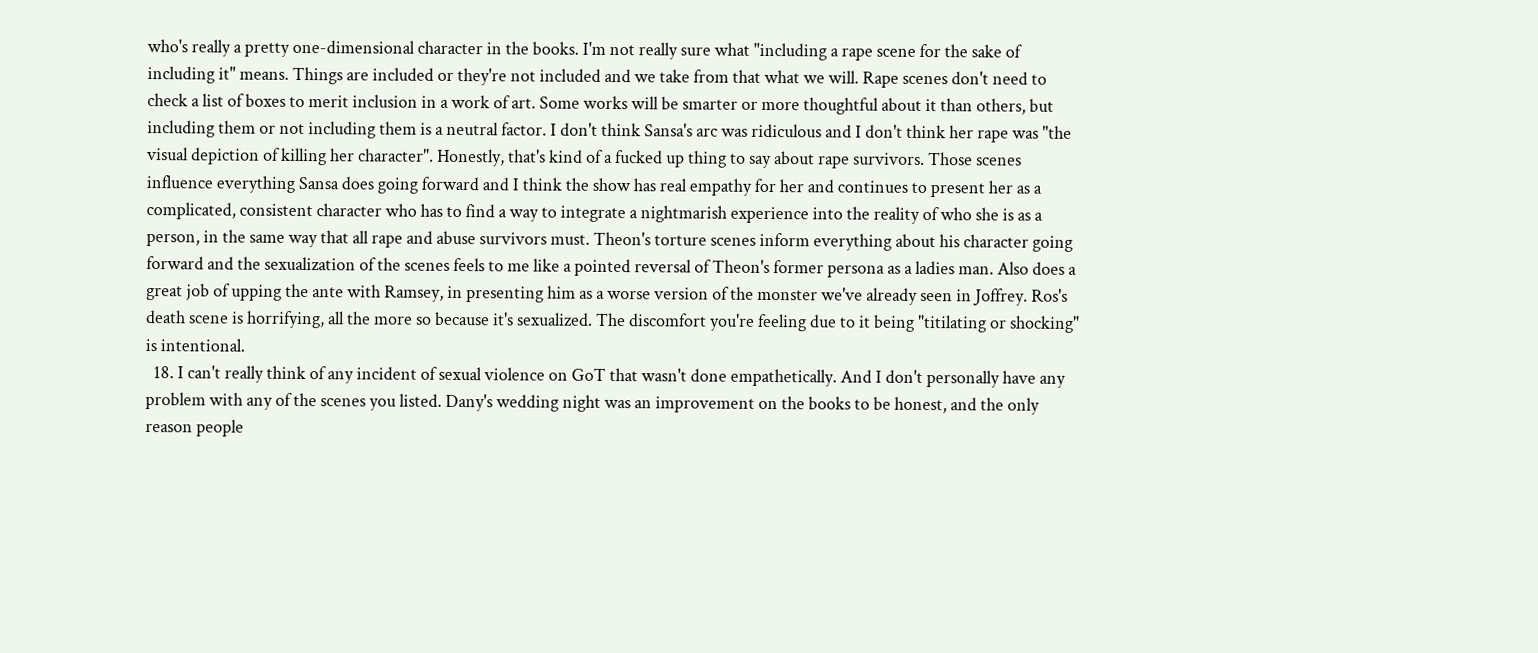who's really a pretty one-dimensional character in the books. I'm not really sure what "including a rape scene for the sake of including it" means. Things are included or they're not included and we take from that what we will. Rape scenes don't need to check a list of boxes to merit inclusion in a work of art. Some works will be smarter or more thoughtful about it than others, but including them or not including them is a neutral factor. I don't think Sansa's arc was ridiculous and I don't think her rape was "the visual depiction of killing her character". Honestly, that's kind of a fucked up thing to say about rape survivors. Those scenes influence everything Sansa does going forward and I think the show has real empathy for her and continues to present her as a complicated, consistent character who has to find a way to integrate a nightmarish experience into the reality of who she is as a person, in the same way that all rape and abuse survivors must. Theon's torture scenes inform everything about his character going forward and the sexualization of the scenes feels to me like a pointed reversal of Theon's former persona as a ladies man. Also does a great job of upping the ante with Ramsey, in presenting him as a worse version of the monster we've already seen in Joffrey. Ros's death scene is horrifying, all the more so because it's sexualized. The discomfort you're feeling due to it being "titilating or shocking" is intentional.
  18. I can't really think of any incident of sexual violence on GoT that wasn't done empathetically. And I don't personally have any problem with any of the scenes you listed. Dany's wedding night was an improvement on the books to be honest, and the only reason people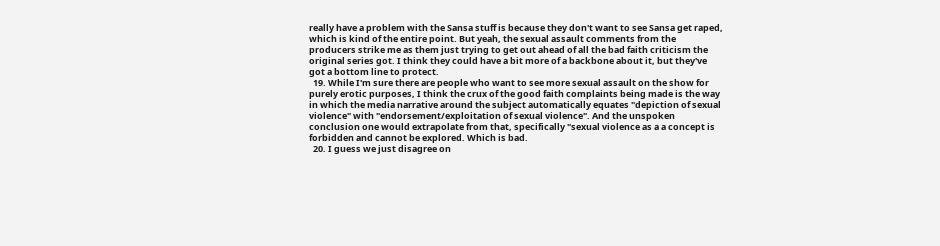really have a problem with the Sansa stuff is because they don't want to see Sansa get raped, which is kind of the entire point. But yeah, the sexual assault comments from the producers strike me as them just trying to get out ahead of all the bad faith criticism the original series got. I think they could have a bit more of a backbone about it, but they've got a bottom line to protect.
  19. While I'm sure there are people who want to see more sexual assault on the show for purely erotic purposes, I think the crux of the good faith complaints being made is the way in which the media narrative around the subject automatically equates "depiction of sexual violence" with "endorsement/exploitation of sexual violence". And the unspoken conclusion one would extrapolate from that, specifically "sexual violence as a a concept is forbidden and cannot be explored. Which is bad.
  20. I guess we just disagree on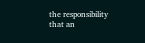the responsibility that an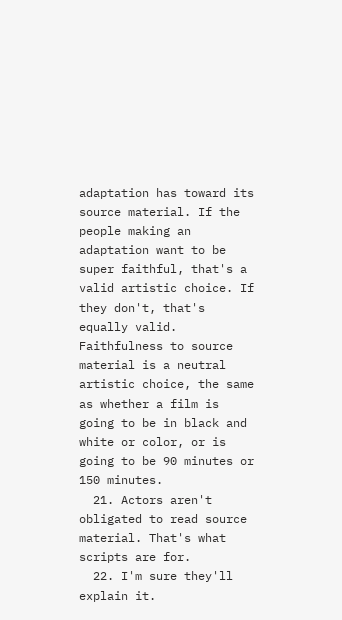adaptation has toward its source material. If the people making an adaptation want to be super faithful, that's a valid artistic choice. If they don't, that's equally valid. Faithfulness to source material is a neutral artistic choice, the same as whether a film is going to be in black and white or color, or is going to be 90 minutes or 150 minutes.
  21. Actors aren't obligated to read source material. That's what scripts are for.
  22. I'm sure they'll explain it.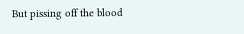But pissing off the blood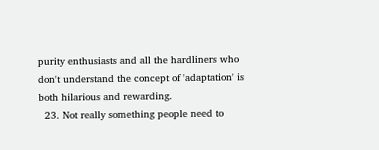purity enthusiasts and all the hardliners who don't understand the concept of 'adaptation' is both hilarious and rewarding.
  23. Not really something people need to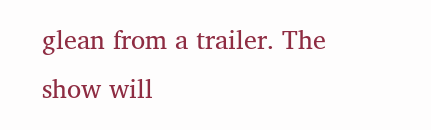glean from a trailer. The show will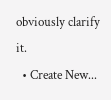obviously clarify it.
  • Create New...